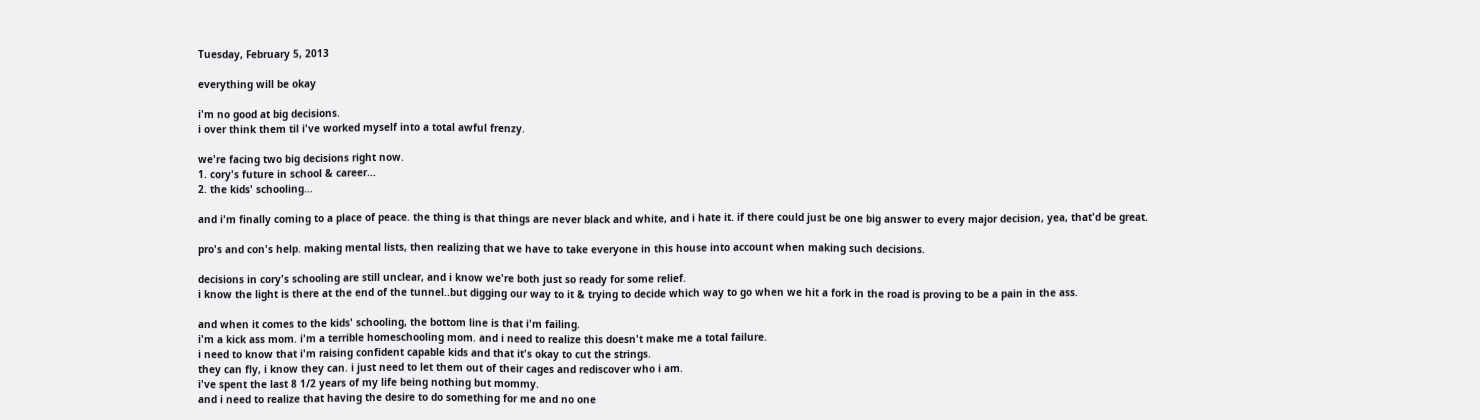Tuesday, February 5, 2013

everything will be okay

i'm no good at big decisions.
i over think them til i've worked myself into a total awful frenzy.

we're facing two big decisions right now.
1. cory's future in school & career...
2. the kids' schooling...

and i'm finally coming to a place of peace. the thing is that things are never black and white, and i hate it. if there could just be one big answer to every major decision, yea, that'd be great.

pro's and con's help. making mental lists, then realizing that we have to take everyone in this house into account when making such decisions.

decisions in cory's schooling are still unclear, and i know we're both just so ready for some relief.
i know the light is there at the end of the tunnel..but digging our way to it & trying to decide which way to go when we hit a fork in the road is proving to be a pain in the ass.

and when it comes to the kids' schooling, the bottom line is that i'm failing.
i'm a kick ass mom. i'm a terrible homeschooling mom. and i need to realize this doesn't make me a total failure.
i need to know that i'm raising confident capable kids and that it's okay to cut the strings.
they can fly, i know they can. i just need to let them out of their cages and rediscover who i am.
i've spent the last 8 1/2 years of my life being nothing but mommy.
and i need to realize that having the desire to do something for me and no one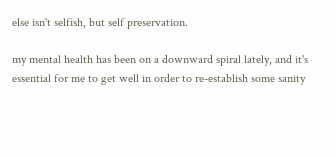else isn't selfish, but self preservation.

my mental health has been on a downward spiral lately, and it's essential for me to get well in order to re-establish some sanity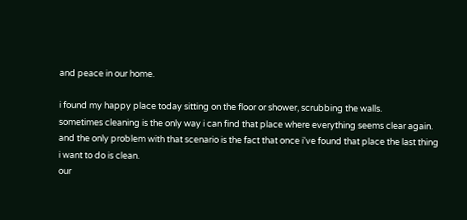and peace in our home.

i found my happy place today sitting on the floor or shower, scrubbing the walls.
sometimes cleaning is the only way i can find that place where everything seems clear again.
and the only problem with that scenario is the fact that once i've found that place the last thing i want to do is clean.
our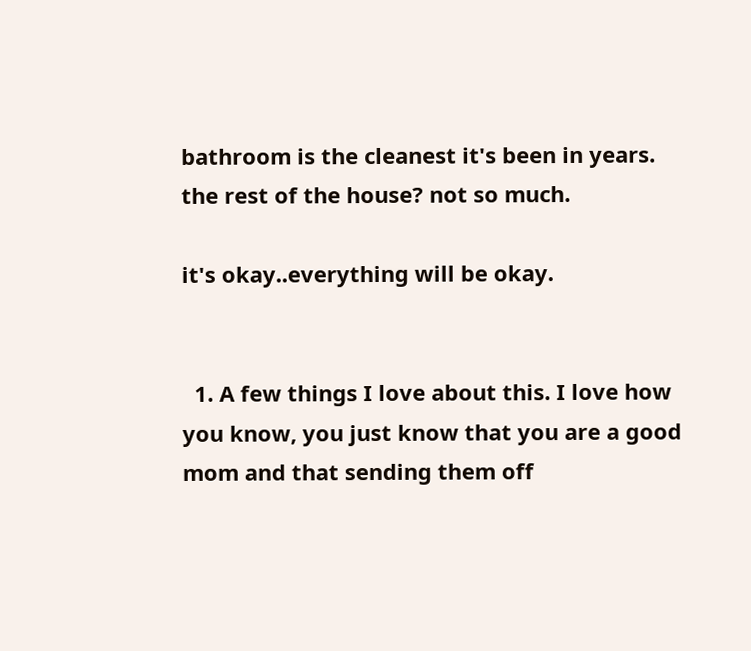bathroom is the cleanest it's been in years. the rest of the house? not so much.

it's okay..everything will be okay.


  1. A few things I love about this. I love how you know, you just know that you are a good mom and that sending them off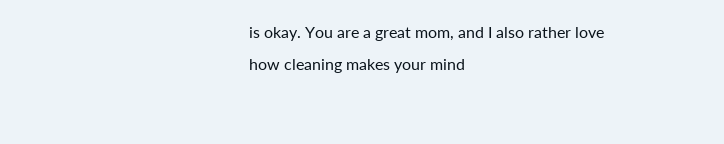is okay. You are a great mom, and I also rather love how cleaning makes your mind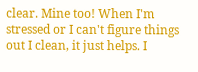clear. Mine too! When I'm stressed or I can't figure things out I clean, it just helps. I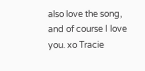also love the song, and of course I love you. xo Tracie